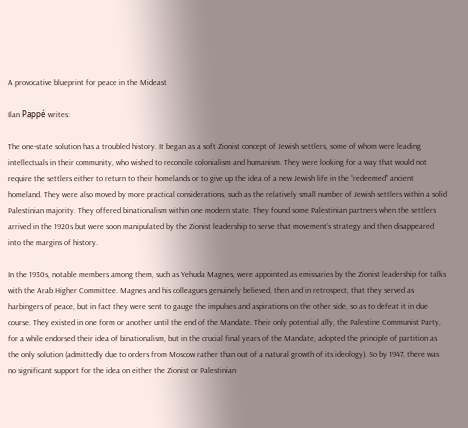A provocative blueprint for peace in the Mideast

Ilan Pappé writes:

The one-state solution has a troubled history. It began as a soft Zionist concept of Jewish settlers, some of whom were leading intellectuals in their community, who wished to reconcile colonialism and humanism. They were looking for a way that would not require the settlers either to return to their homelands or to give up the idea of a new Jewish life in the “redeemed” ancient homeland. They were also moved by more practical considerations, such as the relatively small number of Jewish settlers within a solid Palestinian majority. They offered binationalism within one modern state. They found some Palestinian partners when the settlers arrived in the 1920s but were soon manipulated by the Zionist leadership to serve that movement’s strategy and then disappeared into the margins of history.

In the 1930s, notable members among them, such as Yehuda Magnes, were appointed as emissaries by the Zionist leadership for talks with the Arab Higher Committee. Magnes and his colleagues genuinely believed, then and in retrospect, that they served as harbingers of peace, but in fact they were sent to gauge the impulses and aspirations on the other side, so as to defeat it in due course. They existed in one form or another until the end of the Mandate. Their only potential ally, the Palestine Communist Party, for a while endorsed their idea of binationalism, but in the crucial final years of the Mandate, adopted the principle of partition as the only solution (admittedly due to orders from Moscow rather than out of a natural growth of its ideology). So by 1947, there was no significant support for the idea on either the Zionist or Palestinian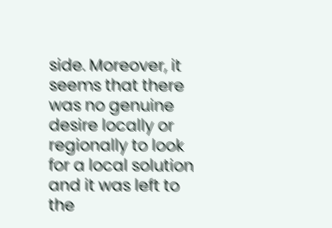side. Moreover, it seems that there was no genuine desire locally or regionally to look for a local solution and it was left to the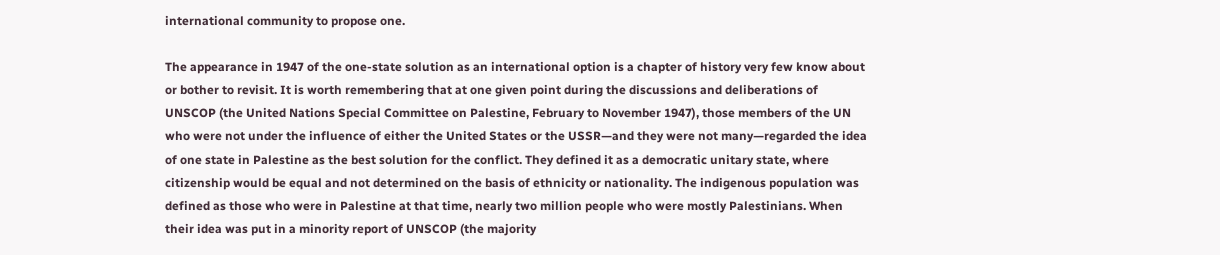international community to propose one.

The appearance in 1947 of the one-state solution as an international option is a chapter of history very few know about or bother to revisit. It is worth remembering that at one given point during the discussions and deliberations of UNSCOP (the United Nations Special Committee on Palestine, February to November 1947), those members of the UN who were not under the influence of either the United States or the USSR—and they were not many—regarded the idea of one state in Palestine as the best solution for the conflict. They defined it as a democratic unitary state, where citizenship would be equal and not determined on the basis of ethnicity or nationality. The indigenous population was defined as those who were in Palestine at that time, nearly two million people who were mostly Palestinians. When their idea was put in a minority report of UNSCOP (the majority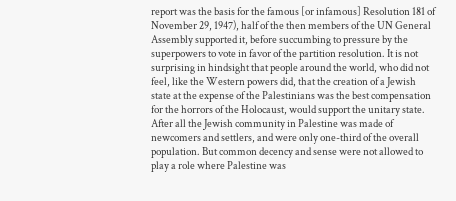report was the basis for the famous [or infamous] Resolution 181 of November 29, 1947), half of the then members of the UN General Assembly supported it, before succumbing to pressure by the superpowers to vote in favor of the partition resolution. It is not surprising in hindsight that people around the world, who did not feel, like the Western powers did, that the creation of a Jewish state at the expense of the Palestinians was the best compensation for the horrors of the Holocaust, would support the unitary state. After all the Jewish community in Palestine was made of newcomers and settlers, and were only one-third of the overall population. But common decency and sense were not allowed to play a role where Palestine was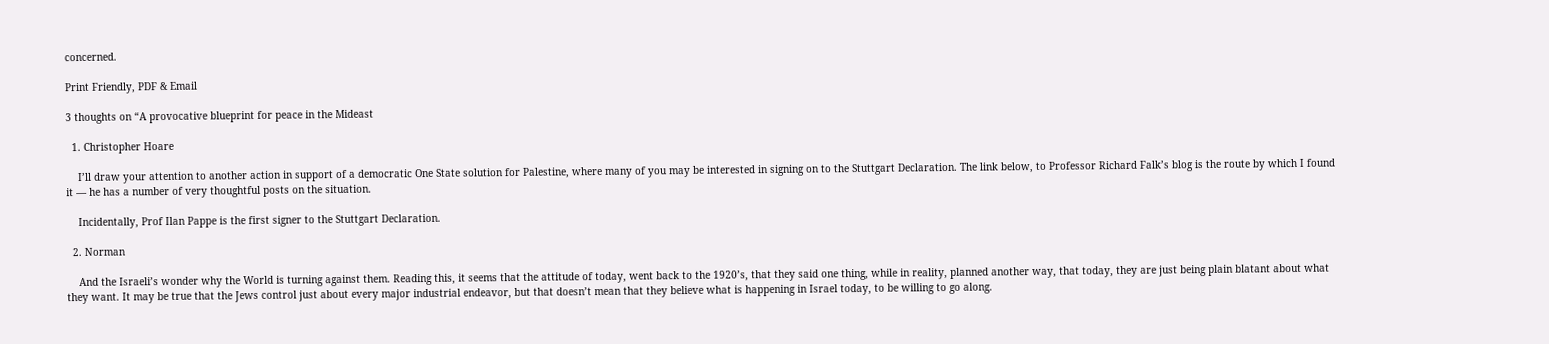concerned.

Print Friendly, PDF & Email

3 thoughts on “A provocative blueprint for peace in the Mideast

  1. Christopher Hoare

    I’ll draw your attention to another action in support of a democratic One State solution for Palestine, where many of you may be interested in signing on to the Stuttgart Declaration. The link below, to Professor Richard Falk’s blog is the route by which I found it — he has a number of very thoughtful posts on the situation.

    Incidentally, Prof Ilan Pappe is the first signer to the Stuttgart Declaration.

  2. Norman

    And the Israeli’s wonder why the World is turning against them. Reading this, it seems that the attitude of today, went back to the 1920’s, that they said one thing, while in reality, planned another way, that today, they are just being plain blatant about what they want. It may be true that the Jews control just about every major industrial endeavor, but that doesn’t mean that they believe what is happening in Israel today, to be willing to go along.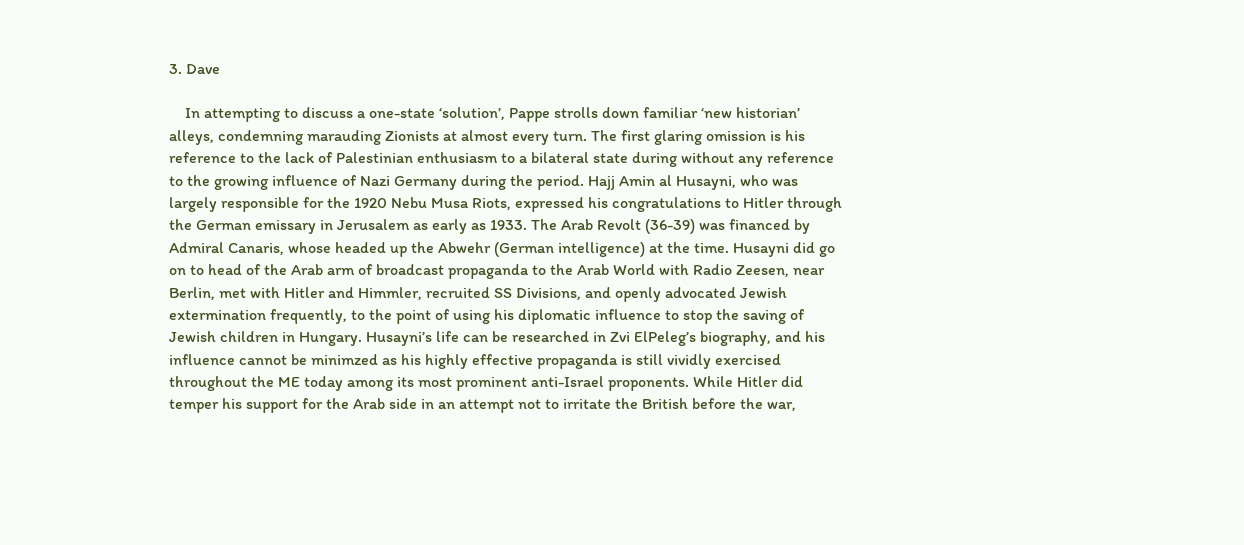3. Dave

    In attempting to discuss a one-state ‘solution’, Pappe strolls down familiar ‘new historian’ alleys, condemning marauding Zionists at almost every turn. The first glaring omission is his reference to the lack of Palestinian enthusiasm to a bilateral state during without any reference to the growing influence of Nazi Germany during the period. Hajj Amin al Husayni, who was largely responsible for the 1920 Nebu Musa Riots, expressed his congratulations to Hitler through the German emissary in Jerusalem as early as 1933. The Arab Revolt (36-39) was financed by Admiral Canaris, whose headed up the Abwehr (German intelligence) at the time. Husayni did go on to head of the Arab arm of broadcast propaganda to the Arab World with Radio Zeesen, near Berlin, met with Hitler and Himmler, recruited SS Divisions, and openly advocated Jewish extermination frequently, to the point of using his diplomatic influence to stop the saving of Jewish children in Hungary. Husayni’s life can be researched in Zvi ElPeleg’s biography, and his influence cannot be minimzed as his highly effective propaganda is still vividly exercised throughout the ME today among its most prominent anti-Israel proponents. While Hitler did temper his support for the Arab side in an attempt not to irritate the British before the war,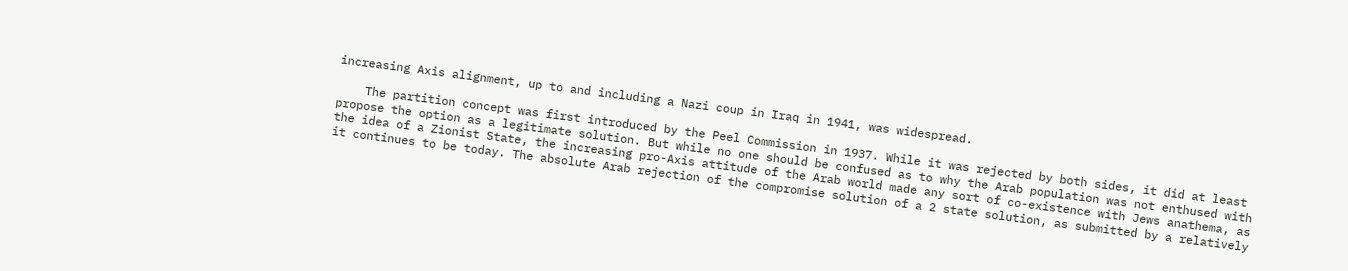increasing Axis alignment, up to and including a Nazi coup in Iraq in 1941, was widespread.

    The partition concept was first introduced by the Peel Commission in 1937. While it was rejected by both sides, it did at least propose the option as a legitimate solution. But while no one should be confused as to why the Arab population was not enthused with the idea of a Zionist State, the increasing pro-Axis attitude of the Arab world made any sort of co-existence with Jews anathema, as it continues to be today. The absolute Arab rejection of the compromise solution of a 2 state solution, as submitted by a relatively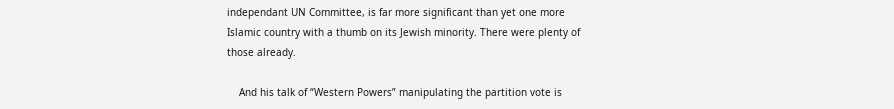independant UN Committee, is far more significant than yet one more Islamic country with a thumb on its Jewish minority. There were plenty of those already.

    And his talk of “Western Powers” manipulating the partition vote is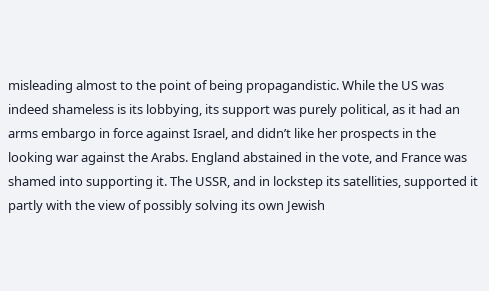misleading almost to the point of being propagandistic. While the US was indeed shameless is its lobbying, its support was purely political, as it had an arms embargo in force against Israel, and didn’t like her prospects in the looking war against the Arabs. England abstained in the vote, and France was shamed into supporting it. The USSR, and in lockstep its satellities, supported it partly with the view of possibly solving its own Jewish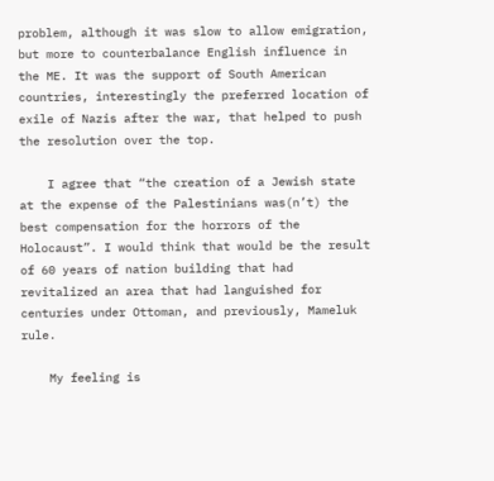problem, although it was slow to allow emigration, but more to counterbalance English influence in the ME. It was the support of South American countries, interestingly the preferred location of exile of Nazis after the war, that helped to push the resolution over the top.

    I agree that “the creation of a Jewish state at the expense of the Palestinians was(n’t) the best compensation for the horrors of the Holocaust”. I would think that would be the result of 60 years of nation building that had revitalized an area that had languished for centuries under Ottoman, and previously, Mameluk rule.

    My feeling is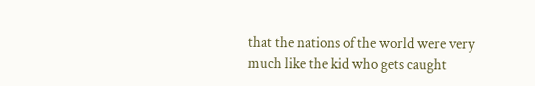that the nations of the world were very much like the kid who gets caught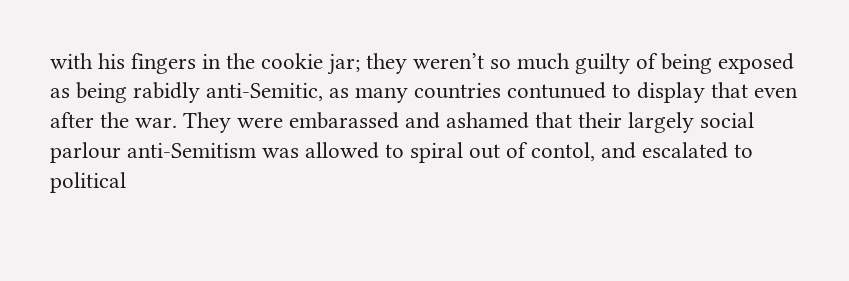with his fingers in the cookie jar; they weren’t so much guilty of being exposed as being rabidly anti-Semitic, as many countries contunued to display that even after the war. They were embarassed and ashamed that their largely social parlour anti-Semitism was allowed to spiral out of contol, and escalated to political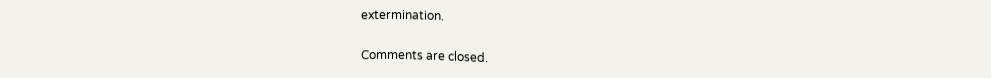extermination.

Comments are closed.